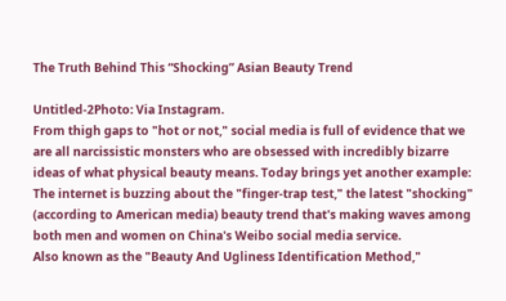The Truth Behind This “Shocking” Asian Beauty Trend

Untitled-2Photo: Via Instagram.
From thigh gaps to "hot or not," social media is full of evidence that we are all narcissistic monsters who are obsessed with incredibly bizarre ideas of what physical beauty means. Today brings yet another example: The internet is buzzing about the "finger-trap test," the latest "shocking" (according to American media) beauty trend that's making waves among both men and women on China's Weibo social media service.
Also known as the "Beauty And Ugliness Identification Method,"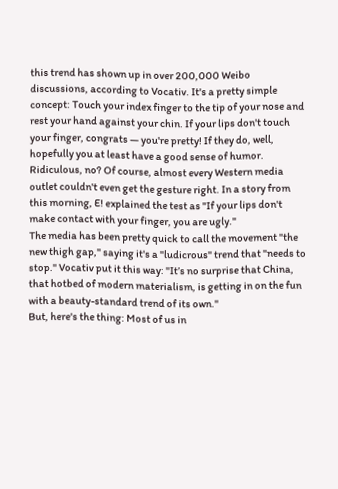this trend has shown up in over 200,000 Weibo discussions, according to Vocativ. It's a pretty simple concept: Touch your index finger to the tip of your nose and rest your hand against your chin. If your lips don't touch your finger, congrats — you're pretty! If they do, well, hopefully you at least have a good sense of humor.
Ridiculous, no? Of course, almost every Western media outlet couldn't even get the gesture right. In a story from this morning, E! explained the test as "If your lips don't make contact with your finger, you are ugly."
The media has been pretty quick to call the movement "the new thigh gap," saying it's a "ludicrous" trend that "needs to stop." Vocativ put it this way: "It’s no surprise that China, that hotbed of modern materialism, is getting in on the fun with a beauty-standard trend of its own."
But, here's the thing: Most of us in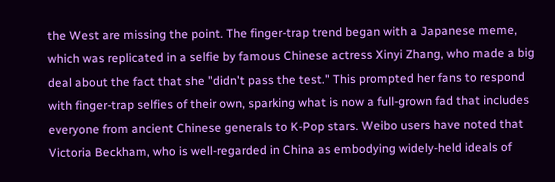the West are missing the point. The finger-trap trend began with a Japanese meme, which was replicated in a selfie by famous Chinese actress Xinyi Zhang, who made a big deal about the fact that she "didn't pass the test." This prompted her fans to respond with finger-trap selfies of their own, sparking what is now a full-grown fad that includes everyone from ancient Chinese generals to K-Pop stars. Weibo users have noted that Victoria Beckham, who is well-regarded in China as embodying widely-held ideals of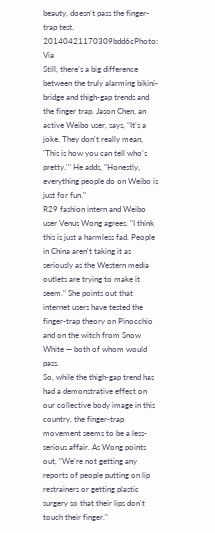beauty, doesn't pass the finger-trap test.
20140421170309bdd6cPhoto: Via
Still, there's a big difference between the truly alarming bikini-bridge and thigh-gap trends and the finger trap. Jason Chen, an active Weibo user, says, "It's a joke. They don't really mean, 'This is how you can tell who's pretty.'" He adds, "Honestly, everything people do on Weibo is just for fun."
R29 fashion intern and Weibo user Venus Wong agrees. "I think this is just a harmless fad. People in China aren't taking it as seriously as the Western media outlets are trying to make it seem." She points out that internet users have tested the finger-trap theory on Pinocchio and on the witch from Snow White — both of whom would pass.
So, while the thigh-gap trend has had a demonstrative effect on our collective body image in this country, the finger-trap movement seems to be a less-serious affair. As Wong points out, "We're not getting any reports of people putting on lip restrainers or getting plastic surgery so that their lips don't touch their finger."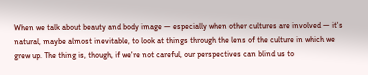When we talk about beauty and body image — especially when other cultures are involved — it's natural, maybe almost inevitable, to look at things through the lens of the culture in which we grew up. The thing is, though, if we're not careful, our perspectives can blind us to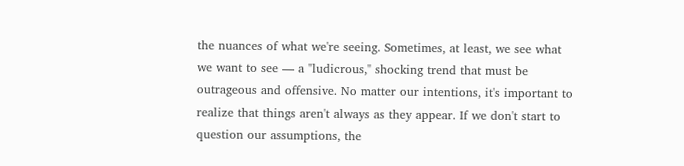the nuances of what we're seeing. Sometimes, at least, we see what we want to see — a "ludicrous," shocking trend that must be outrageous and offensive. No matter our intentions, it's important to realize that things aren't always as they appear. If we don't start to question our assumptions, the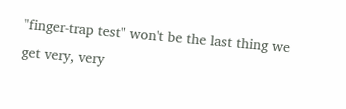"finger-trap test" won't be the last thing we get very, very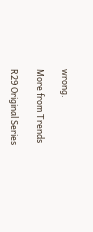wrong.

More from Trends

R29 Original Series